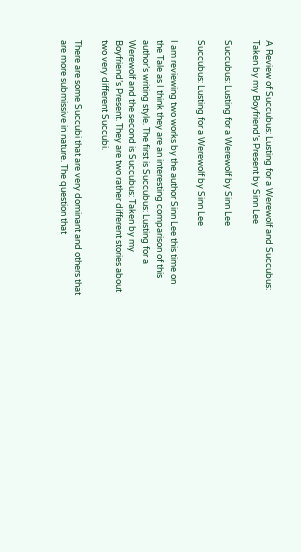A Review of Succubus: Lusting for a Werewolf and Succubus: Taken by my Boyfriend’s Present by Sinn Lee

Succubus: Lusting for a Werewolf by Sinn Lee

Succubus: Lusting for a Werewolf by Sinn Lee

I am reviewing two works by the author Sinn Lee this time on the Tale as I think they are an interesting comparison of this author’s writing style. The first is Succubus: Lusting for a Werewolf and the second is Succubus: Taken by my Boyfriend’s Present. They are two rather different stories about two very different Succubi.

There are some Succubi that are very dominant and others that are more submissive in nature. The question that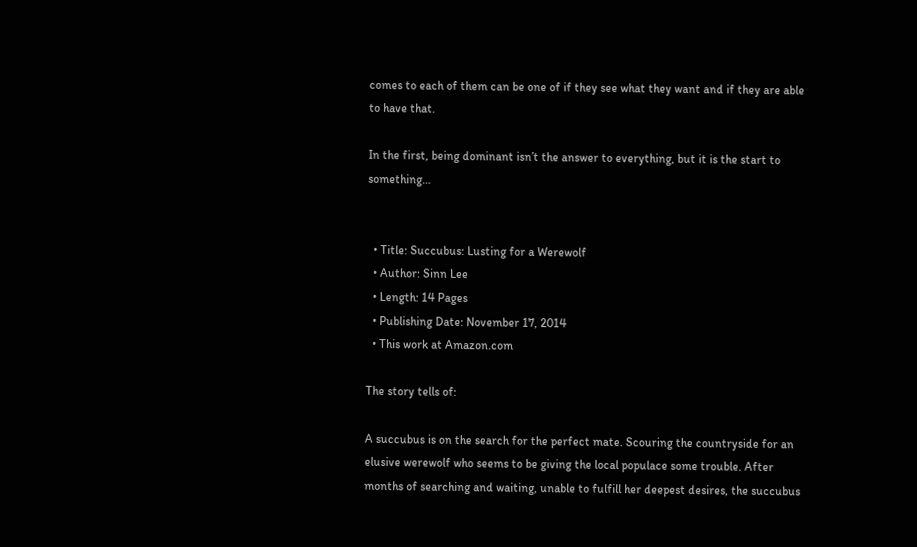comes to each of them can be one of if they see what they want and if they are able to have that.

In the first, being dominant isn’t the answer to everything, but it is the start to something…


  • Title: Succubus: Lusting for a Werewolf
  • Author: Sinn Lee
  • Length: 14 Pages
  • Publishing Date: November 17, 2014
  • This work at Amazon.com

The story tells of:

A succubus is on the search for the perfect mate. Scouring the countryside for an elusive werewolf who seems to be giving the local populace some trouble. After months of searching and waiting, unable to fulfill her deepest desires, the succubus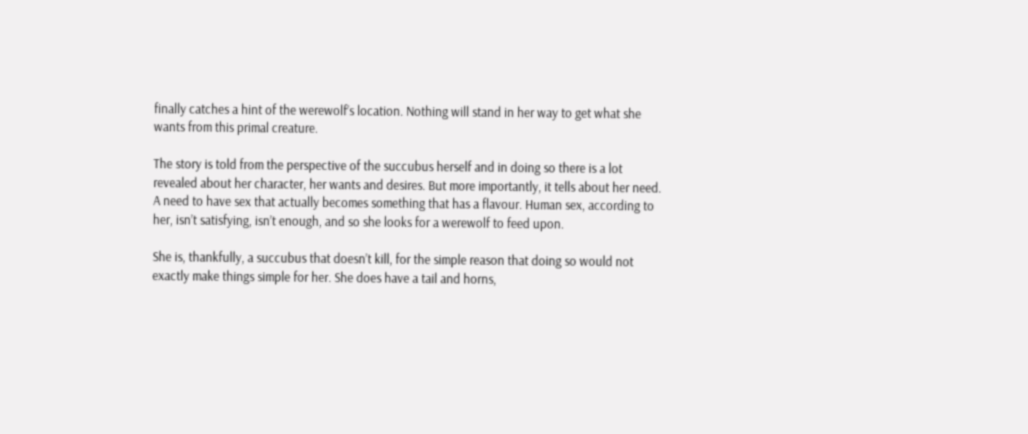finally catches a hint of the werewolf’s location. Nothing will stand in her way to get what she wants from this primal creature.

The story is told from the perspective of the succubus herself and in doing so there is a lot revealed about her character, her wants and desires. But more importantly, it tells about her need. A need to have sex that actually becomes something that has a flavour. Human sex, according to her, isn’t satisfying, isn’t enough, and so she looks for a werewolf to feed upon.

She is, thankfully, a succubus that doesn’t kill, for the simple reason that doing so would not exactly make things simple for her. She does have a tail and horns,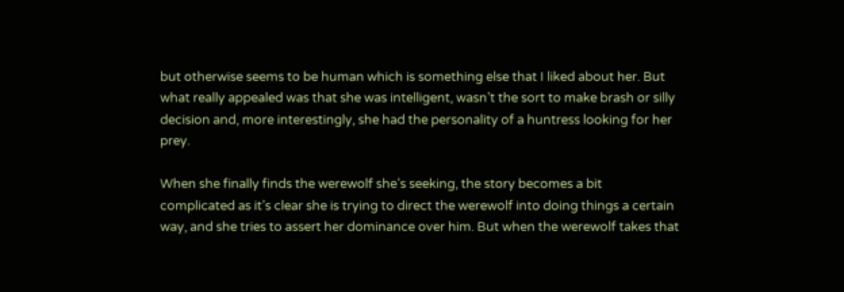but otherwise seems to be human which is something else that I liked about her. But what really appealed was that she was intelligent, wasn’t the sort to make brash or silly decision and, more interestingly, she had the personality of a huntress looking for her prey.

When she finally finds the werewolf she’s seeking, the story becomes a bit complicated as it’s clear she is trying to direct the werewolf into doing things a certain way, and she tries to assert her dominance over him. But when the werewolf takes that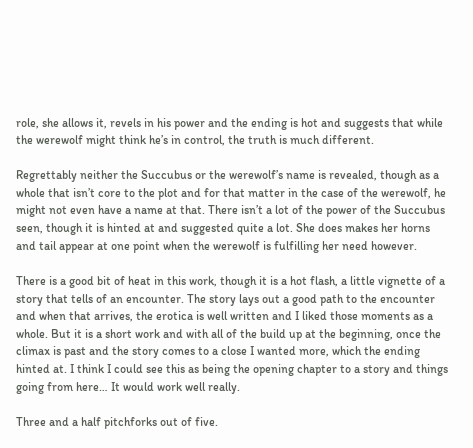role, she allows it, revels in his power and the ending is hot and suggests that while the werewolf might think he’s in control, the truth is much different.

Regrettably neither the Succubus or the werewolf’s name is revealed, though as a whole that isn’t core to the plot and for that matter in the case of the werewolf, he might not even have a name at that. There isn’t a lot of the power of the Succubus seen, though it is hinted at and suggested quite a lot. She does makes her horns and tail appear at one point when the werewolf is fulfilling her need however.

There is a good bit of heat in this work, though it is a hot flash, a little vignette of a story that tells of an encounter. The story lays out a good path to the encounter and when that arrives, the erotica is well written and I liked those moments as a whole. But it is a short work and with all of the build up at the beginning, once the climax is past and the story comes to a close I wanted more, which the ending hinted at. I think I could see this as being the opening chapter to a story and things going from here… It would work well really.

Three and a half pitchforks out of five.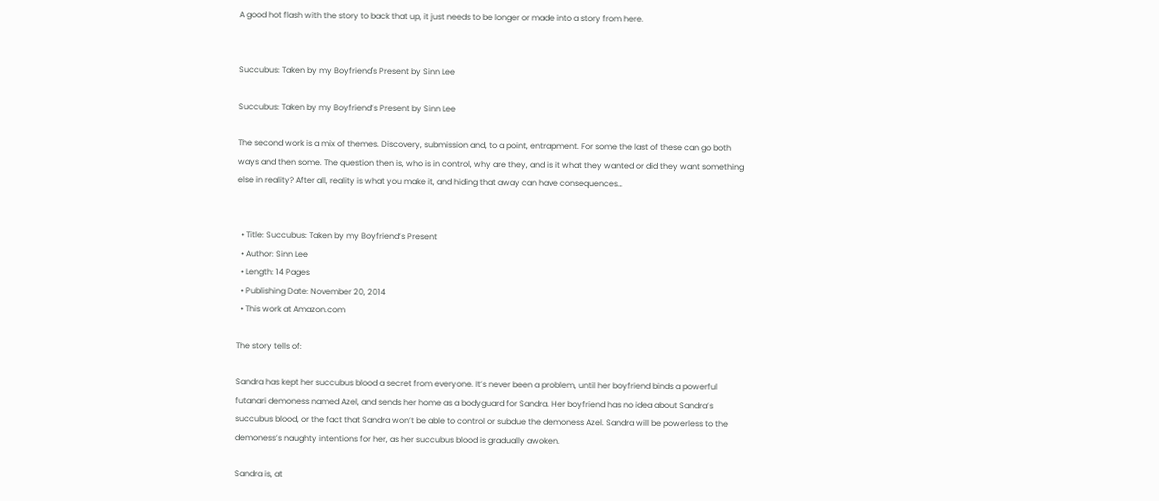A good hot flash with the story to back that up, it just needs to be longer or made into a story from here.


Succubus: Taken by my Boyfriend's Present by Sinn Lee

Succubus: Taken by my Boyfriend’s Present by Sinn Lee

The second work is a mix of themes. Discovery, submission and, to a point, entrapment. For some the last of these can go both ways and then some. The question then is, who is in control, why are they, and is it what they wanted or did they want something else in reality? After all, reality is what you make it, and hiding that away can have consequences…


  • Title: Succubus: Taken by my Boyfriend’s Present
  • Author: Sinn Lee
  • Length: 14 Pages
  • Publishing Date: November 20, 2014
  • This work at Amazon.com

The story tells of:

Sandra has kept her succubus blood a secret from everyone. It’s never been a problem, until her boyfriend binds a powerful futanari demoness named Azel, and sends her home as a bodyguard for Sandra. Her boyfriend has no idea about Sandra’s succubus blood, or the fact that Sandra won’t be able to control or subdue the demoness Azel. Sandra will be powerless to the demoness’s naughty intentions for her, as her succubus blood is gradually awoken.

Sandra is, at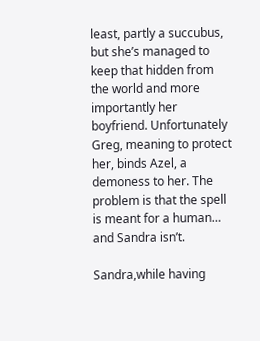least, partly a succubus, but she’s managed to keep that hidden from the world and more importantly her boyfriend. Unfortunately Greg, meaning to protect her, binds Azel, a demoness to her. The problem is that the spell is meant for a human… and Sandra isn’t.

Sandra,while having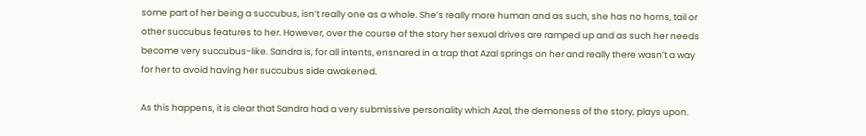some part of her being a succubus, isn’t really one as a whole. She’s really more human and as such, she has no horns, tail or other succubus features to her. However, over the course of the story her sexual drives are ramped up and as such her needs become very succubus-like. Sandra is, for all intents, ensnared in a trap that Azal springs on her and really there wasn’t a way for her to avoid having her succubus side awakened.

As this happens, it is clear that Sandra had a very submissive personality which Azal, the demoness of the story, plays upon.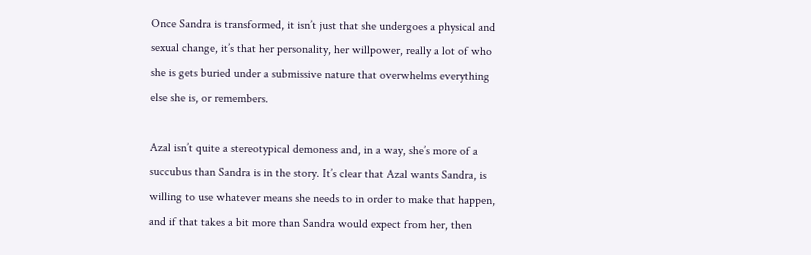Once Sandra is transformed, it isn’t just that she undergoes a physical and sexual change, it’s that her personality, her willpower, really a lot of who she is gets buried under a submissive nature that overwhelms everything else she is, or remembers.

Azal isn’t quite a stereotypical demoness and, in a way, she’s more of a succubus than Sandra is in the story. It’s clear that Azal wants Sandra, is willing to use whatever means she needs to in order to make that happen, and if that takes a bit more than Sandra would expect from her, then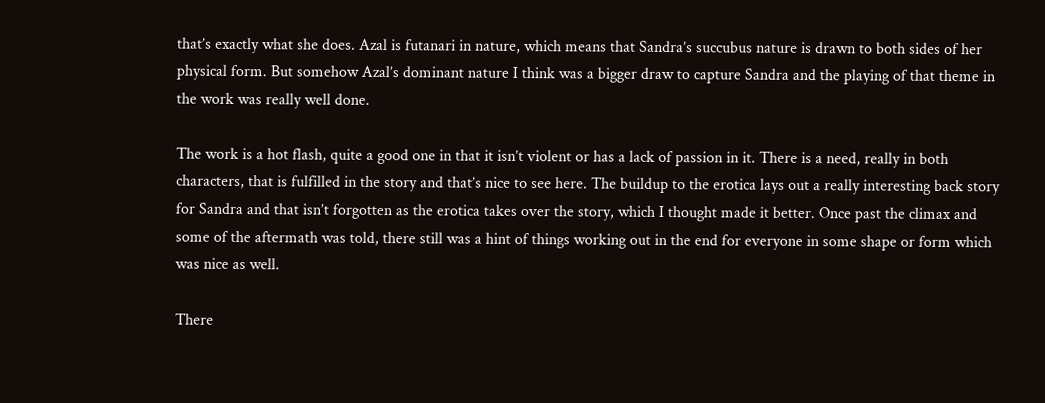that’s exactly what she does. Azal is futanari in nature, which means that Sandra’s succubus nature is drawn to both sides of her physical form. But somehow Azal’s dominant nature I think was a bigger draw to capture Sandra and the playing of that theme in the work was really well done.

The work is a hot flash, quite a good one in that it isn’t violent or has a lack of passion in it. There is a need, really in both characters, that is fulfilled in the story and that’s nice to see here. The buildup to the erotica lays out a really interesting back story for Sandra and that isn’t forgotten as the erotica takes over the story, which I thought made it better. Once past the climax and some of the aftermath was told, there still was a hint of things working out in the end for everyone in some shape or form which was nice as well.

There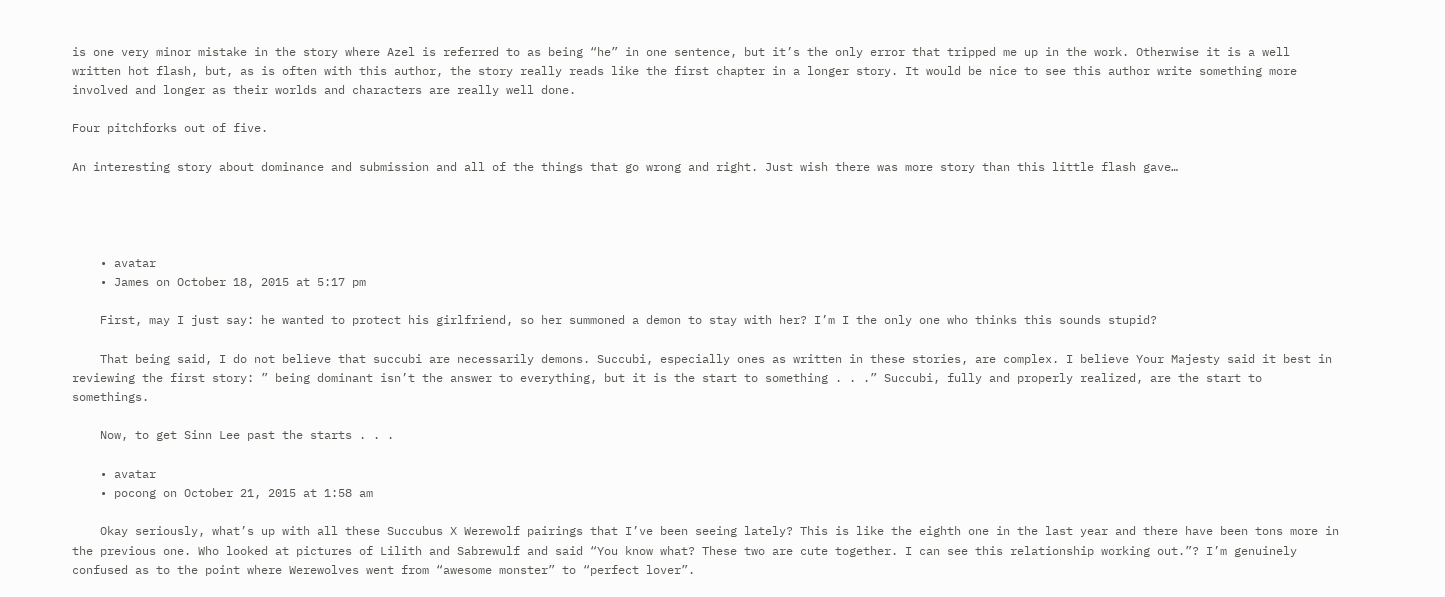is one very minor mistake in the story where Azel is referred to as being “he” in one sentence, but it’s the only error that tripped me up in the work. Otherwise it is a well written hot flash, but, as is often with this author, the story really reads like the first chapter in a longer story. It would be nice to see this author write something more involved and longer as their worlds and characters are really well done.

Four pitchforks out of five.

An interesting story about dominance and submission and all of the things that go wrong and right. Just wish there was more story than this little flash gave…




    • avatar
    • James on October 18, 2015 at 5:17 pm

    First, may I just say: he wanted to protect his girlfriend, so her summoned a demon to stay with her? I’m I the only one who thinks this sounds stupid?

    That being said, I do not believe that succubi are necessarily demons. Succubi, especially ones as written in these stories, are complex. I believe Your Majesty said it best in reviewing the first story: ” being dominant isn’t the answer to everything, but it is the start to something . . .” Succubi, fully and properly realized, are the start to somethings.

    Now, to get Sinn Lee past the starts . . .

    • avatar
    • pocong on October 21, 2015 at 1:58 am

    Okay seriously, what’s up with all these Succubus X Werewolf pairings that I’ve been seeing lately? This is like the eighth one in the last year and there have been tons more in the previous one. Who looked at pictures of Lilith and Sabrewulf and said “You know what? These two are cute together. I can see this relationship working out.”? I’m genuinely confused as to the point where Werewolves went from “awesome monster” to “perfect lover”.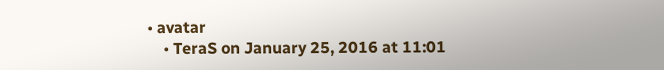• avatar
    • TeraS on January 25, 2016 at 11:01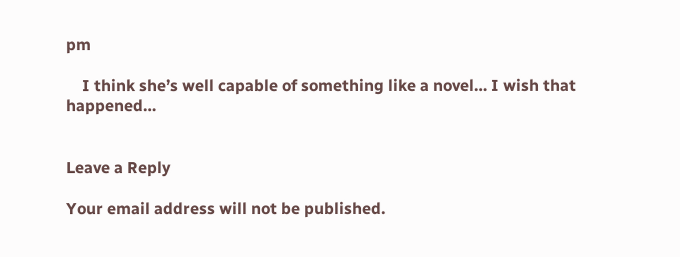pm

    I think she’s well capable of something like a novel… I wish that happened…


Leave a Reply

Your email address will not be published.